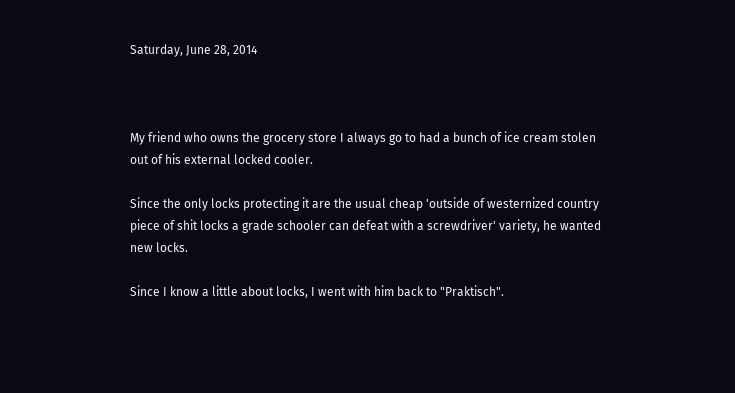Saturday, June 28, 2014



My friend who owns the grocery store I always go to had a bunch of ice cream stolen out of his external locked cooler.

Since the only locks protecting it are the usual cheap 'outside of westernized country piece of shit locks a grade schooler can defeat with a screwdriver' variety, he wanted new locks.

Since I know a little about locks, I went with him back to "Praktisch".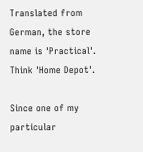Translated from German, the store name is 'Practical'.  Think 'Home Depot'.

Since one of my particular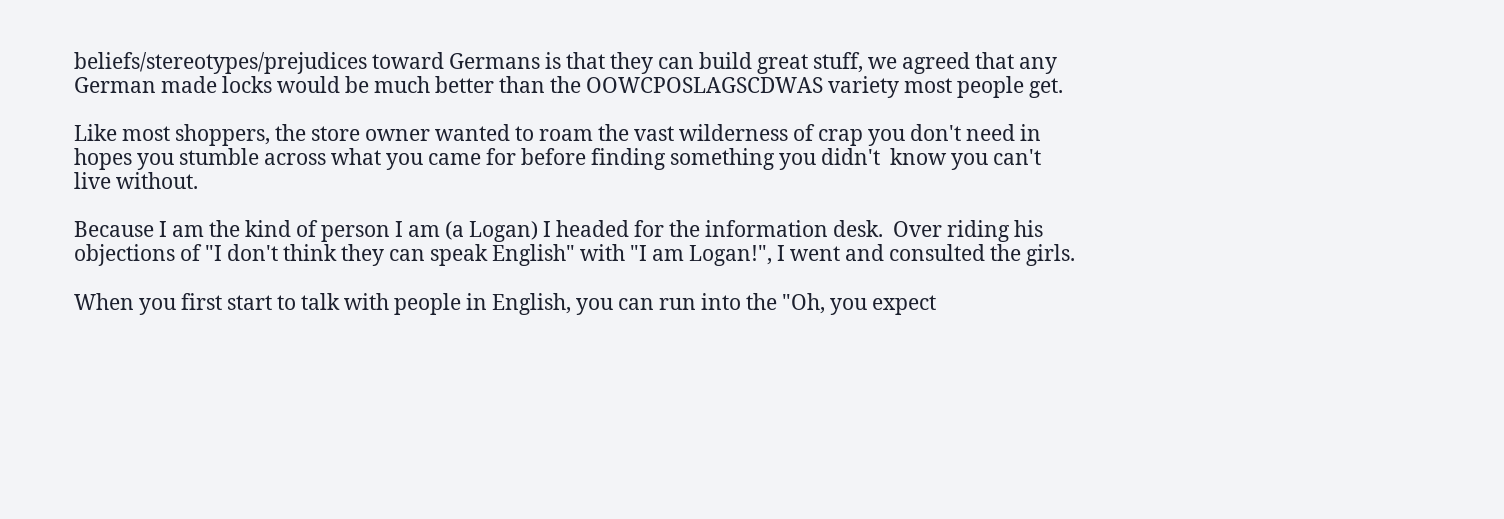beliefs/stereotypes/prejudices toward Germans is that they can build great stuff, we agreed that any German made locks would be much better than the OOWCPOSLAGSCDWAS variety most people get.

Like most shoppers, the store owner wanted to roam the vast wilderness of crap you don't need in hopes you stumble across what you came for before finding something you didn't  know you can't live without.

Because I am the kind of person I am (a Logan) I headed for the information desk.  Over riding his objections of "I don't think they can speak English" with "I am Logan!", I went and consulted the girls.

When you first start to talk with people in English, you can run into the "Oh, you expect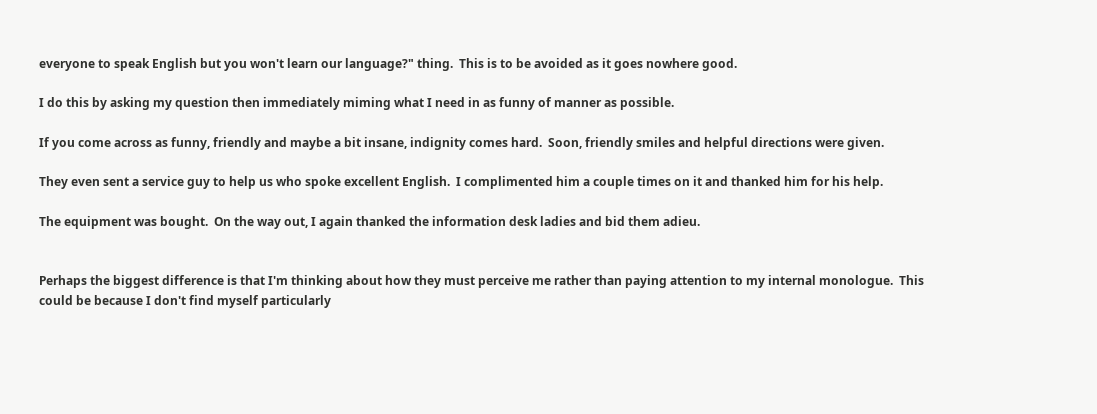everyone to speak English but you won't learn our language?" thing.  This is to be avoided as it goes nowhere good.

I do this by asking my question then immediately miming what I need in as funny of manner as possible.

If you come across as funny, friendly and maybe a bit insane, indignity comes hard.  Soon, friendly smiles and helpful directions were given.

They even sent a service guy to help us who spoke excellent English.  I complimented him a couple times on it and thanked him for his help.

The equipment was bought.  On the way out, I again thanked the information desk ladies and bid them adieu.


Perhaps the biggest difference is that I'm thinking about how they must perceive me rather than paying attention to my internal monologue.  This could be because I don't find myself particularly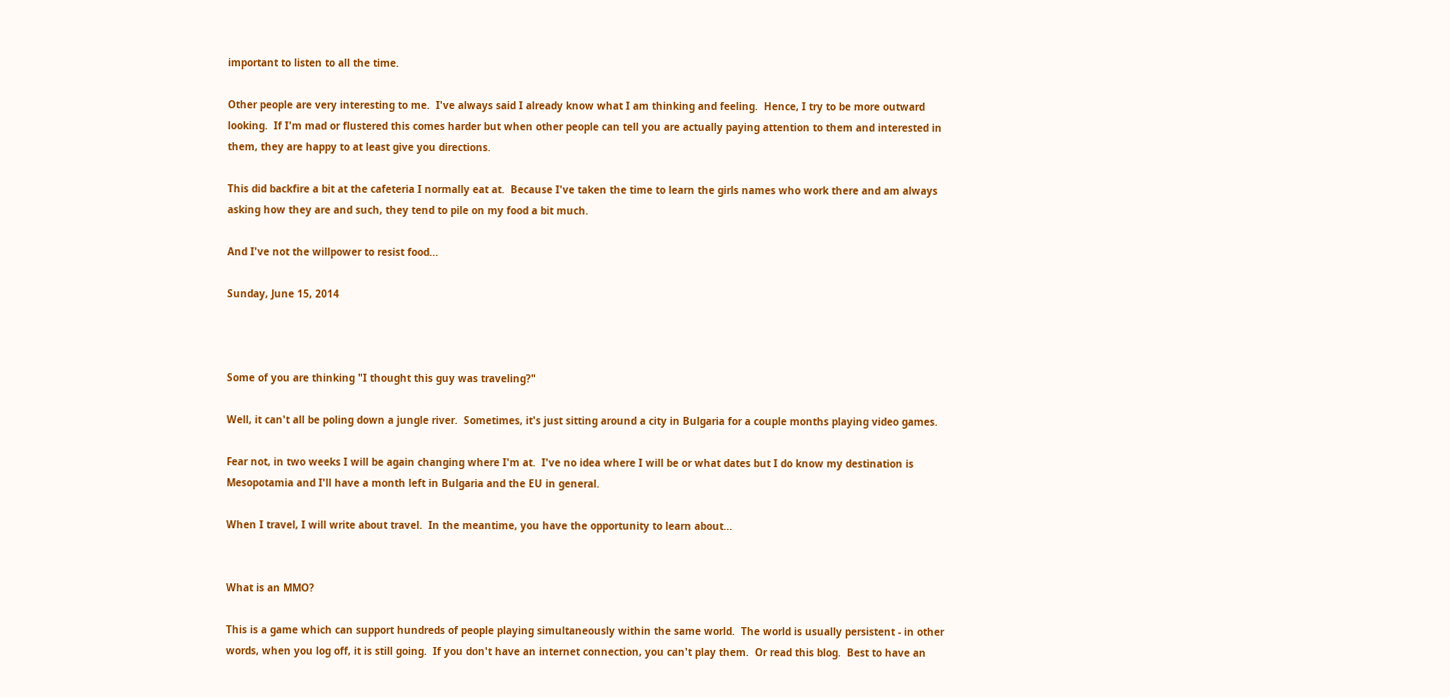important to listen to all the time.

Other people are very interesting to me.  I've always said I already know what I am thinking and feeling.  Hence, I try to be more outward looking.  If I'm mad or flustered this comes harder but when other people can tell you are actually paying attention to them and interested in them, they are happy to at least give you directions.

This did backfire a bit at the cafeteria I normally eat at.  Because I've taken the time to learn the girls names who work there and am always asking how they are and such, they tend to pile on my food a bit much.

And I've not the willpower to resist food...

Sunday, June 15, 2014



Some of you are thinking "I thought this guy was traveling?"

Well, it can't all be poling down a jungle river.  Sometimes, it's just sitting around a city in Bulgaria for a couple months playing video games.

Fear not, in two weeks I will be again changing where I'm at.  I've no idea where I will be or what dates but I do know my destination is Mesopotamia and I'll have a month left in Bulgaria and the EU in general.

When I travel, I will write about travel.  In the meantime, you have the opportunity to learn about...


What is an MMO?

This is a game which can support hundreds of people playing simultaneously within the same world.  The world is usually persistent - in other words, when you log off, it is still going.  If you don't have an internet connection, you can't play them.  Or read this blog.  Best to have an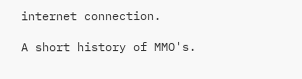internet connection.

A short history of MMO's.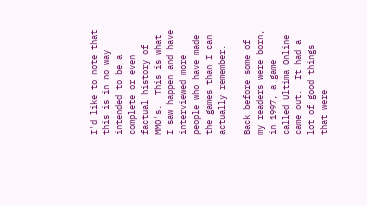I'd like to note that this is in no way intended to be a complete or even factual history of MMO's.  This is what I saw happen and have interviewed more people who have made the games than I can actually remember.

Back before some of my readers were born, in 1997, a game called Ultima Online came out.  It had a lot of good things that were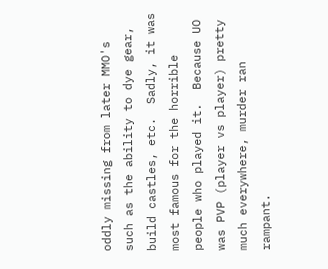oddly missing from later MMO's such as the ability to dye gear, build castles, etc.  Sadly, it was most famous for the horrible people who played it.  Because UO was PVP (player vs player) pretty much everywhere, murder ran rampant.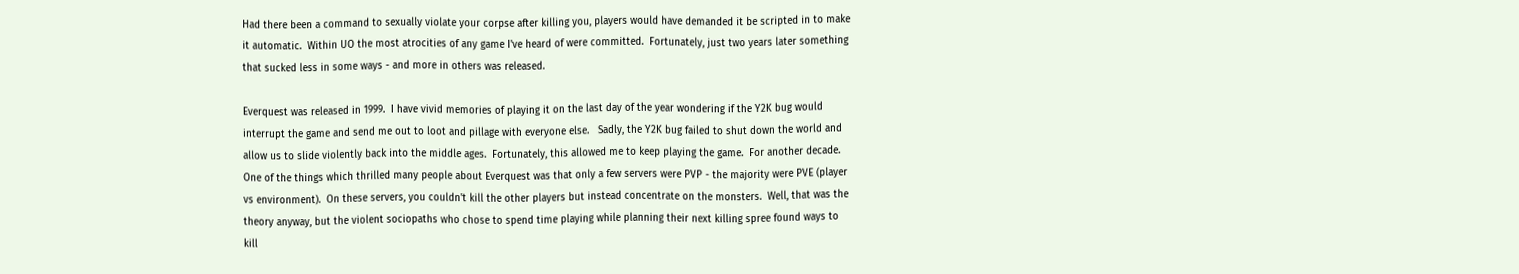Had there been a command to sexually violate your corpse after killing you, players would have demanded it be scripted in to make it automatic.  Within UO the most atrocities of any game I've heard of were committed.  Fortunately, just two years later something that sucked less in some ways - and more in others was released.

Everquest was released in 1999.  I have vivid memories of playing it on the last day of the year wondering if the Y2K bug would interrupt the game and send me out to loot and pillage with everyone else.   Sadly, the Y2K bug failed to shut down the world and allow us to slide violently back into the middle ages.  Fortunately, this allowed me to keep playing the game.  For another decade.  One of the things which thrilled many people about Everquest was that only a few servers were PVP - the majority were PVE (player vs environment).  On these servers, you couldn't kill the other players but instead concentrate on the monsters.  Well, that was the theory anyway, but the violent sociopaths who chose to spend time playing while planning their next killing spree found ways to kill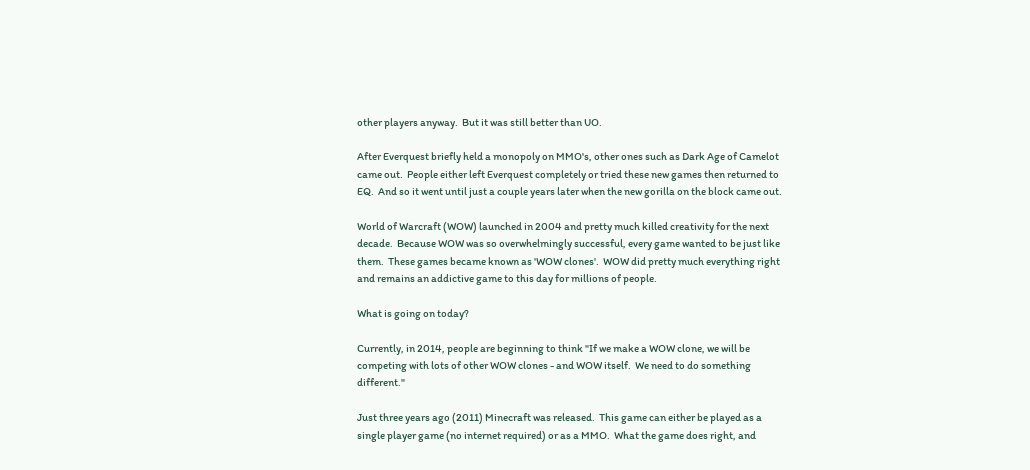other players anyway.  But it was still better than UO.

After Everquest briefly held a monopoly on MMO's, other ones such as Dark Age of Camelot came out.  People either left Everquest completely or tried these new games then returned to EQ.  And so it went until just a couple years later when the new gorilla on the block came out.

World of Warcraft (WOW) launched in 2004 and pretty much killed creativity for the next decade.  Because WOW was so overwhelmingly successful, every game wanted to be just like them.  These games became known as 'WOW clones'.  WOW did pretty much everything right and remains an addictive game to this day for millions of people.

What is going on today?

Currently, in 2014, people are beginning to think "If we make a WOW clone, we will be competing with lots of other WOW clones - and WOW itself.  We need to do something different."

Just three years ago (2011) Minecraft was released.  This game can either be played as a single player game (no internet required) or as a MMO.  What the game does right, and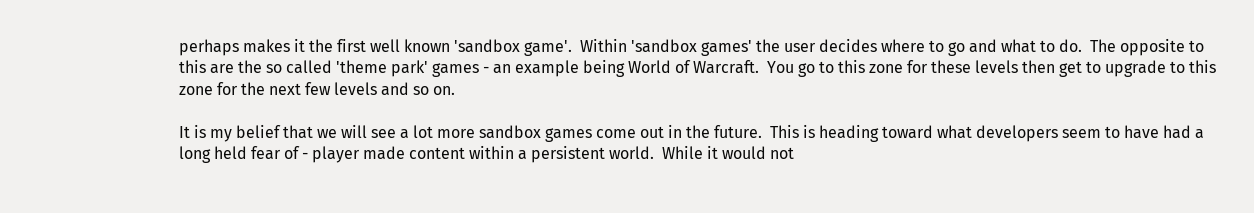perhaps makes it the first well known 'sandbox game'.  Within 'sandbox games' the user decides where to go and what to do.  The opposite to this are the so called 'theme park' games - an example being World of Warcraft.  You go to this zone for these levels then get to upgrade to this zone for the next few levels and so on.

It is my belief that we will see a lot more sandbox games come out in the future.  This is heading toward what developers seem to have had a long held fear of - player made content within a persistent world.  While it would not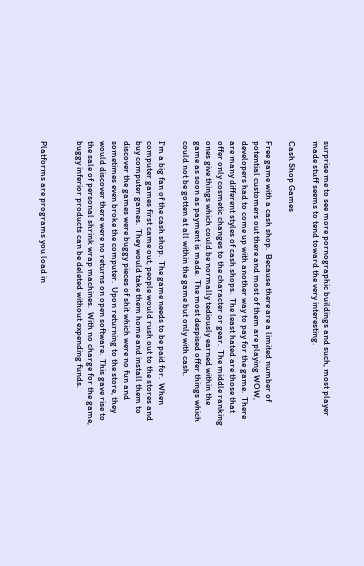surprise me to see more pornographic buildings and such, most player made stuff seems to tend toward the very interesting.

Cash Shop Games

Free game with a cash shop.  Because there are a limited number of potential customers out there and most of them are playing WOW, developers had to come up with another way to pay for the game.  There are many different styles of cash shops.  The least hated are those that offer only cosmetic changes to the character or gear.  The middle ranking ones give things which could be normally tediously earned within the game as soon as payment is made.  The most despised offer things which could not be gotten at all within the game but only with cash.

I'm a big fan of the cash shop.  The game needs to be paid for.  When computer games first came out, people would rush out to the stores and buy computer games.  They would take them home and install them to discover the games were buggy pieces of shit which were no fun and sometimes even broke the computer.  Upon returning to the store, they would discover there were no returns on open software.  This gave rise to the sale of personal shrink wrap machines.  With no charge for the game, buggy inferior products can be deleted without expending funds.


Platforms are programs you load in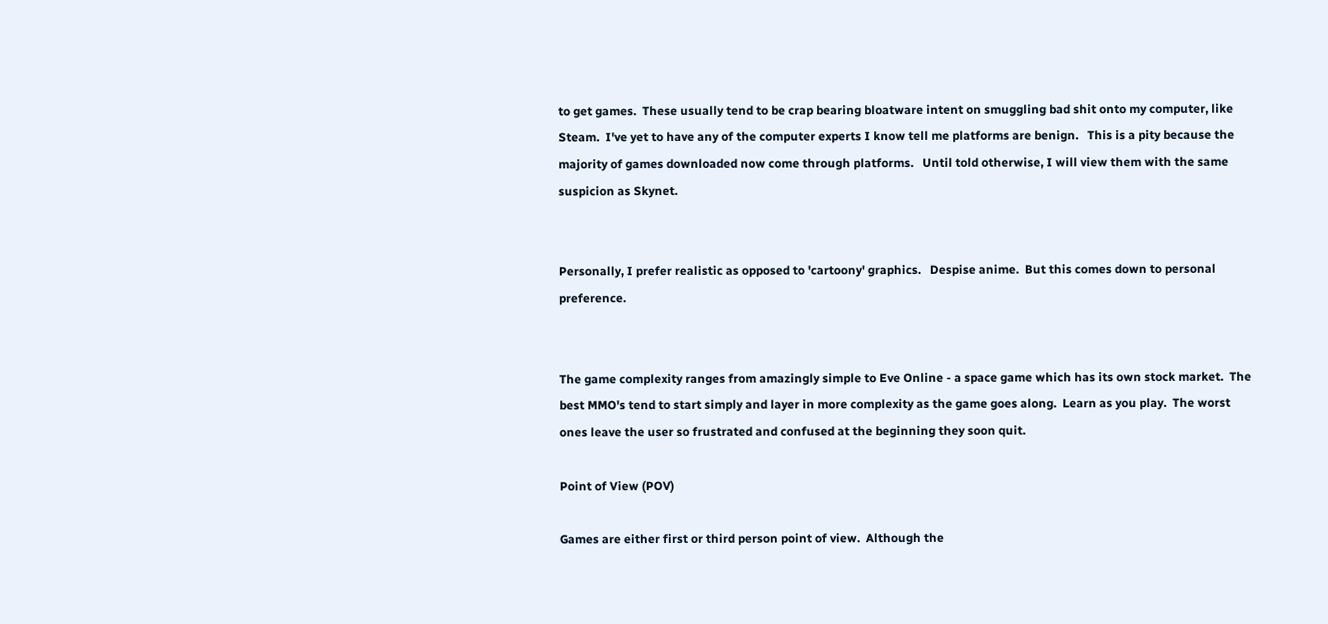to get games.  These usually tend to be crap bearing bloatware intent on smuggling bad shit onto my computer, like Steam.  I've yet to have any of the computer experts I know tell me platforms are benign.   This is a pity because the majority of games downloaded now come through platforms.   Until told otherwise, I will view them with the same suspicion as Skynet.


Personally, I prefer realistic as opposed to 'cartoony' graphics.   Despise anime.  But this comes down to personal preference.


The game complexity ranges from amazingly simple to Eve Online - a space game which has its own stock market.  The best MMO's tend to start simply and layer in more complexity as the game goes along.  Learn as you play.  The worst ones leave the user so frustrated and confused at the beginning they soon quit.

Point of View (POV)

Games are either first or third person point of view.  Although the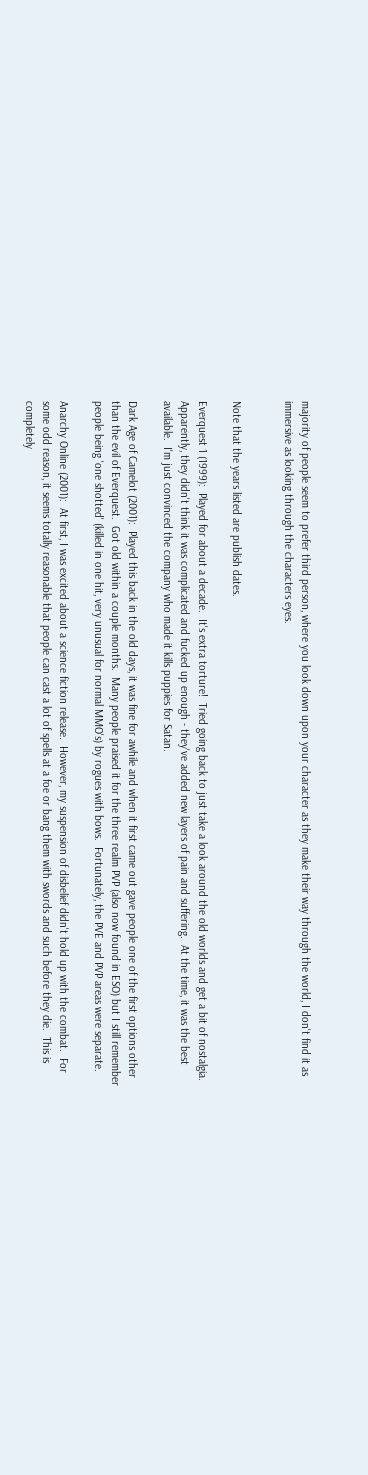majority of people seem to prefer third person, where you look down upon your character as they make their way through the world, I don't find it as immersive as looking through the characters eyes.


Note that the years listed are publish dates.

Everquest 1 (1999):  Played for about a decade.  It's extra torture!  Tried going back to just take a look around the old worlds and get a bit of nostalgia.  Apparently, they didn't think it was complicated and fucked up enough - they've added new layers of pain and suffering.  At the time, it was the best available.  I'm just convinced the company who made it kills puppies for Satan.

Dark Age of Camelot (2001):  Played this back in the old days, it was fine for awhile and when it first came out gave people one of the first options other than the evil of Everquest.  Got old within a couple months.  Many people praised it for the three realm PVP (also now found in ESO) but I still remember people being 'one shotted' (killed in one hit, very unusual for normal MMO's) by rogues with bows.  Fortunately, the PVE and PVP areas were separate.

Anarchy Online (2001):  At first, I was excited about a science fiction release.  However, my suspension of disbelief didn't hold up with the combat.  For some odd reason, it seems totally reasonable that people can cast a lot of spells at a foe or bang them with swords and such before they die.  This is completely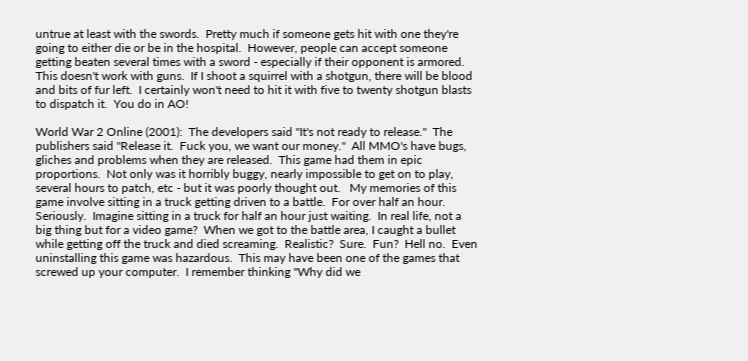untrue at least with the swords.  Pretty much if someone gets hit with one they're going to either die or be in the hospital.  However, people can accept someone getting beaten several times with a sword - especially if their opponent is armored.  This doesn't work with guns.  If I shoot a squirrel with a shotgun, there will be blood and bits of fur left.  I certainly won't need to hit it with five to twenty shotgun blasts to dispatch it.  You do in AO!

World War 2 Online (2001):  The developers said "It's not ready to release."  The publishers said "Release it.  Fuck you, we want our money."  All MMO's have bugs, gliches and problems when they are released.  This game had them in epic proportions.  Not only was it horribly buggy, nearly impossible to get on to play, several hours to patch, etc - but it was poorly thought out.   My memories of this game involve sitting in a truck getting driven to a battle.  For over half an hour.  Seriously.  Imagine sitting in a truck for half an hour just waiting.  In real life, not a big thing but for a video game?  When we got to the battle area, I caught a bullet while getting off the truck and died screaming.  Realistic?  Sure.  Fun?  Hell no.  Even uninstalling this game was hazardous.  This may have been one of the games that screwed up your computer.  I remember thinking "Why did we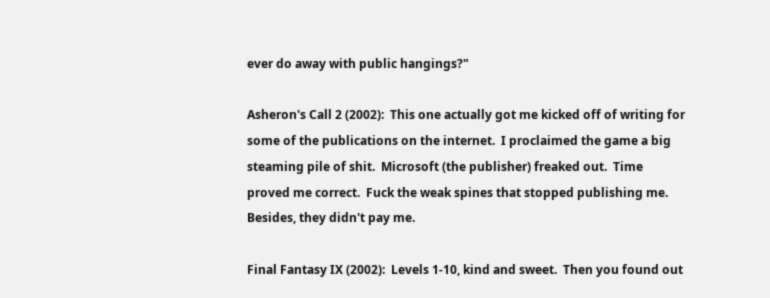ever do away with public hangings?"

Asheron's Call 2 (2002):  This one actually got me kicked off of writing for some of the publications on the internet.  I proclaimed the game a big steaming pile of shit.  Microsoft (the publisher) freaked out.  Time proved me correct.  Fuck the weak spines that stopped publishing me.  Besides, they didn't pay me.

Final Fantasy IX (2002):  Levels 1-10, kind and sweet.  Then you found out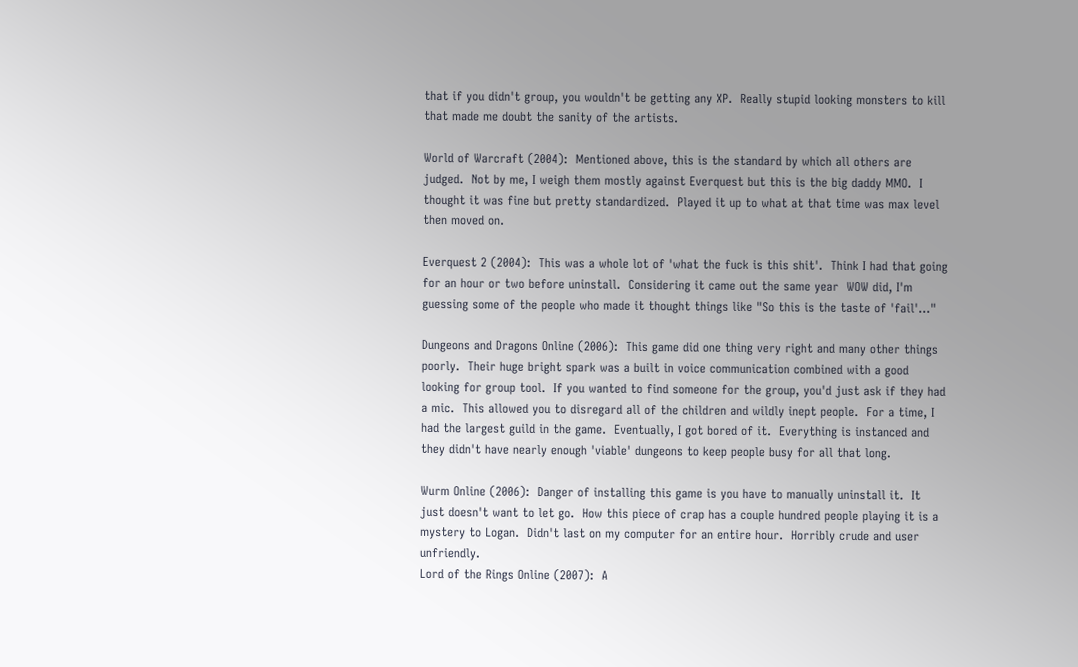that if you didn't group, you wouldn't be getting any XP.  Really stupid looking monsters to kill that made me doubt the sanity of the artists.

World of Warcraft (2004):  Mentioned above, this is the standard by which all others are judged.  Not by me, I weigh them mostly against Everquest but this is the big daddy MMO.  I thought it was fine but pretty standardized.  Played it up to what at that time was max level then moved on.

Everquest 2 (2004):  This was a whole lot of 'what the fuck is this shit'.  Think I had that going for an hour or two before uninstall.  Considering it came out the same year  WOW did, I'm guessing some of the people who made it thought things like "So this is the taste of 'fail'..."

Dungeons and Dragons Online (2006):  This game did one thing very right and many other things poorly.  Their huge bright spark was a built in voice communication combined with a good looking for group tool.  If you wanted to find someone for the group, you'd just ask if they had a mic.  This allowed you to disregard all of the children and wildly inept people.  For a time, I had the largest guild in the game.  Eventually, I got bored of it.  Everything is instanced and they didn't have nearly enough 'viable' dungeons to keep people busy for all that long.

Wurm Online (2006):  Danger of installing this game is you have to manually uninstall it.  It just doesn't want to let go.  How this piece of crap has a couple hundred people playing it is a mystery to Logan.  Didn't last on my computer for an entire hour.  Horribly crude and user unfriendly.
Lord of the Rings Online (2007):  A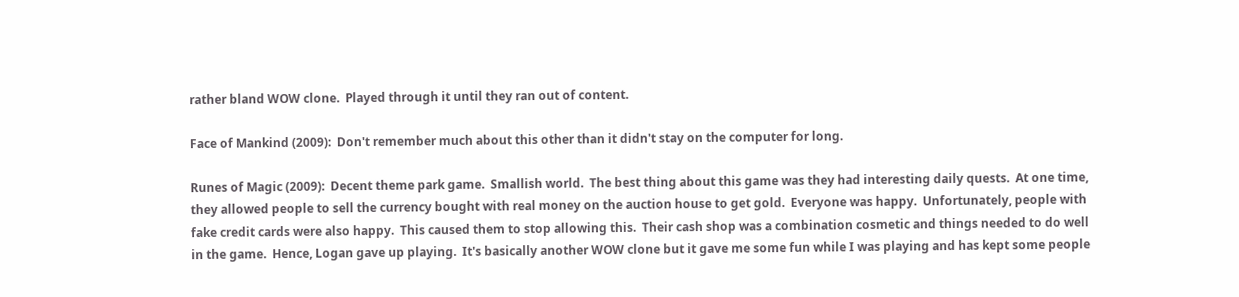rather bland WOW clone.  Played through it until they ran out of content.

Face of Mankind (2009):  Don't remember much about this other than it didn't stay on the computer for long.

Runes of Magic (2009):  Decent theme park game.  Smallish world.  The best thing about this game was they had interesting daily quests.  At one time, they allowed people to sell the currency bought with real money on the auction house to get gold.  Everyone was happy.  Unfortunately, people with fake credit cards were also happy.  This caused them to stop allowing this.  Their cash shop was a combination cosmetic and things needed to do well in the game.  Hence, Logan gave up playing.  It's basically another WOW clone but it gave me some fun while I was playing and has kept some people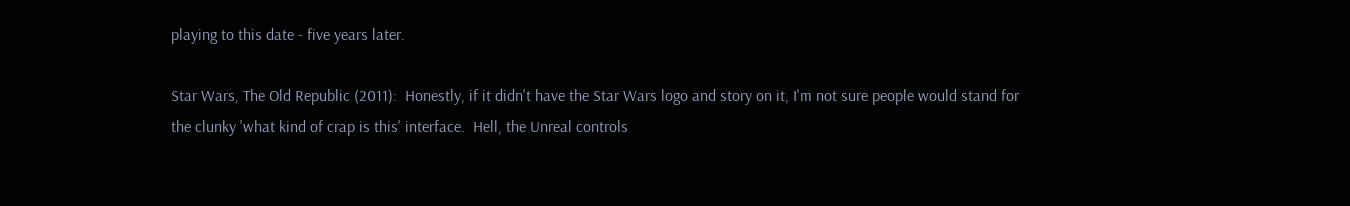playing to this date - five years later.

Star Wars, The Old Republic (2011):  Honestly, if it didn't have the Star Wars logo and story on it, I'm not sure people would stand for the clunky 'what kind of crap is this' interface.  Hell, the Unreal controls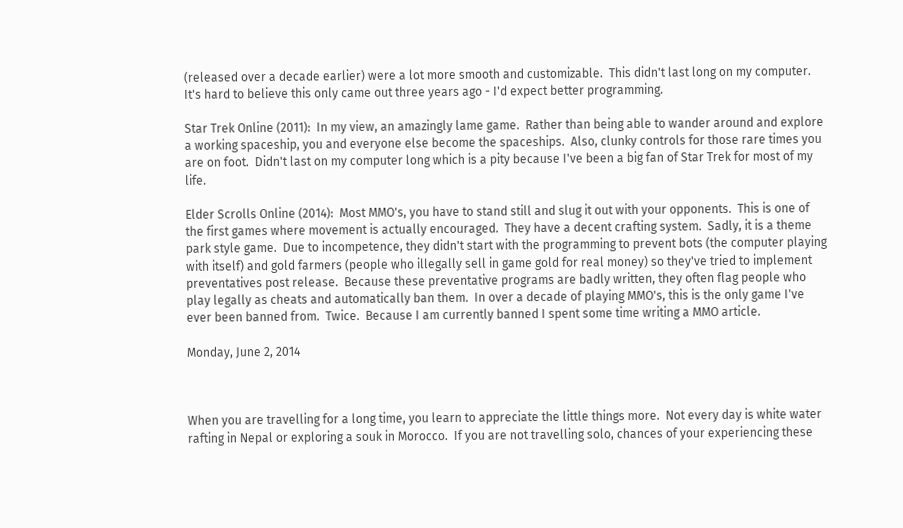(released over a decade earlier) were a lot more smooth and customizable.  This didn't last long on my computer.  It's hard to believe this only came out three years ago - I'd expect better programming.

Star Trek Online (2011):  In my view, an amazingly lame game.  Rather than being able to wander around and explore a working spaceship, you and everyone else become the spaceships.  Also, clunky controls for those rare times you are on foot.  Didn't last on my computer long which is a pity because I've been a big fan of Star Trek for most of my life.

Elder Scrolls Online (2014):  Most MMO's, you have to stand still and slug it out with your opponents.  This is one of the first games where movement is actually encouraged.  They have a decent crafting system.  Sadly, it is a theme park style game.  Due to incompetence, they didn't start with the programming to prevent bots (the computer playing with itself) and gold farmers (people who illegally sell in game gold for real money) so they've tried to implement preventatives post release.  Because these preventative programs are badly written, they often flag people who play legally as cheats and automatically ban them.  In over a decade of playing MMO's, this is the only game I've ever been banned from.  Twice.  Because I am currently banned I spent some time writing a MMO article.

Monday, June 2, 2014



When you are travelling for a long time, you learn to appreciate the little things more.  Not every day is white water rafting in Nepal or exploring a souk in Morocco.  If you are not travelling solo, chances of your experiencing these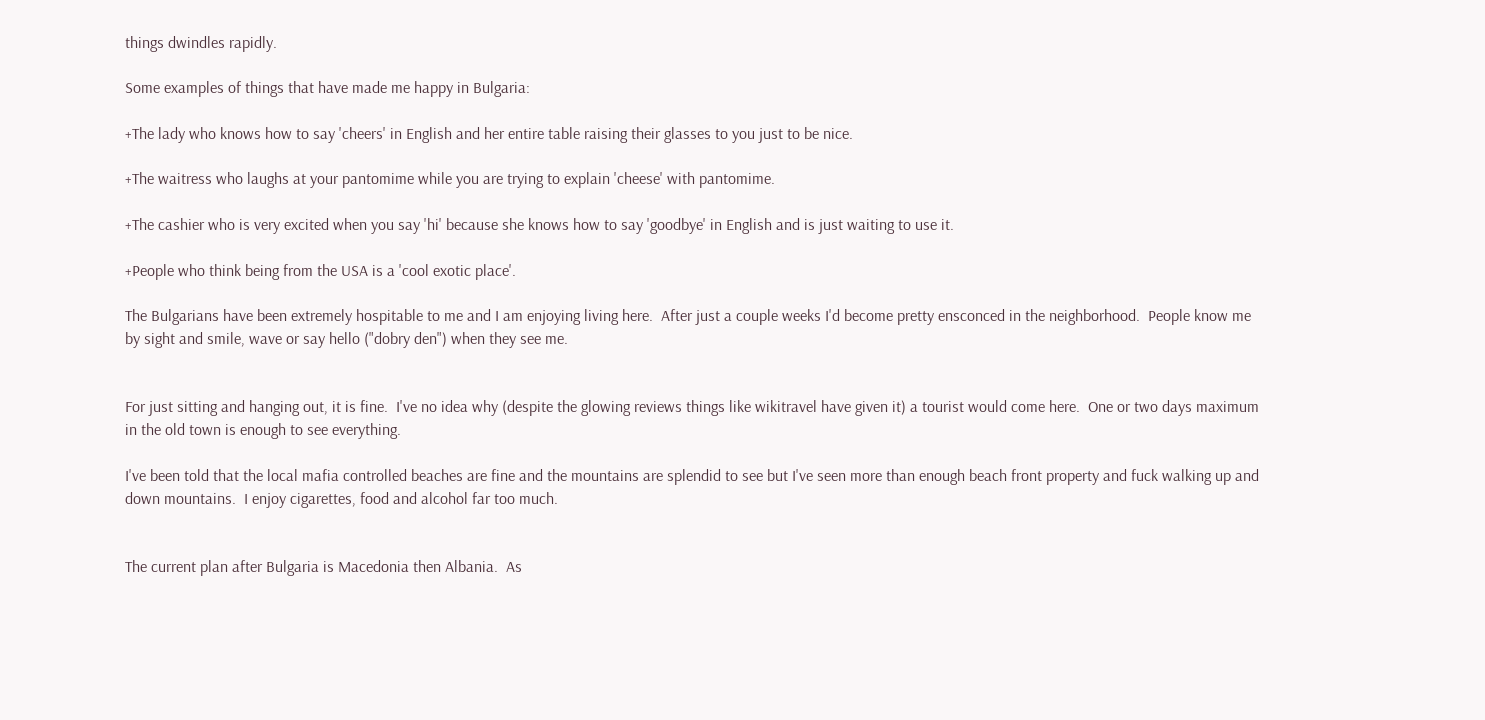things dwindles rapidly.

Some examples of things that have made me happy in Bulgaria:

+The lady who knows how to say 'cheers' in English and her entire table raising their glasses to you just to be nice.

+The waitress who laughs at your pantomime while you are trying to explain 'cheese' with pantomime.

+The cashier who is very excited when you say 'hi' because she knows how to say 'goodbye' in English and is just waiting to use it.

+People who think being from the USA is a 'cool exotic place'.

The Bulgarians have been extremely hospitable to me and I am enjoying living here.  After just a couple weeks I'd become pretty ensconced in the neighborhood.  People know me by sight and smile, wave or say hello ("dobry den") when they see me.


For just sitting and hanging out, it is fine.  I've no idea why (despite the glowing reviews things like wikitravel have given it) a tourist would come here.  One or two days maximum in the old town is enough to see everything.

I've been told that the local mafia controlled beaches are fine and the mountains are splendid to see but I've seen more than enough beach front property and fuck walking up and down mountains.  I enjoy cigarettes, food and alcohol far too much.


The current plan after Bulgaria is Macedonia then Albania.  As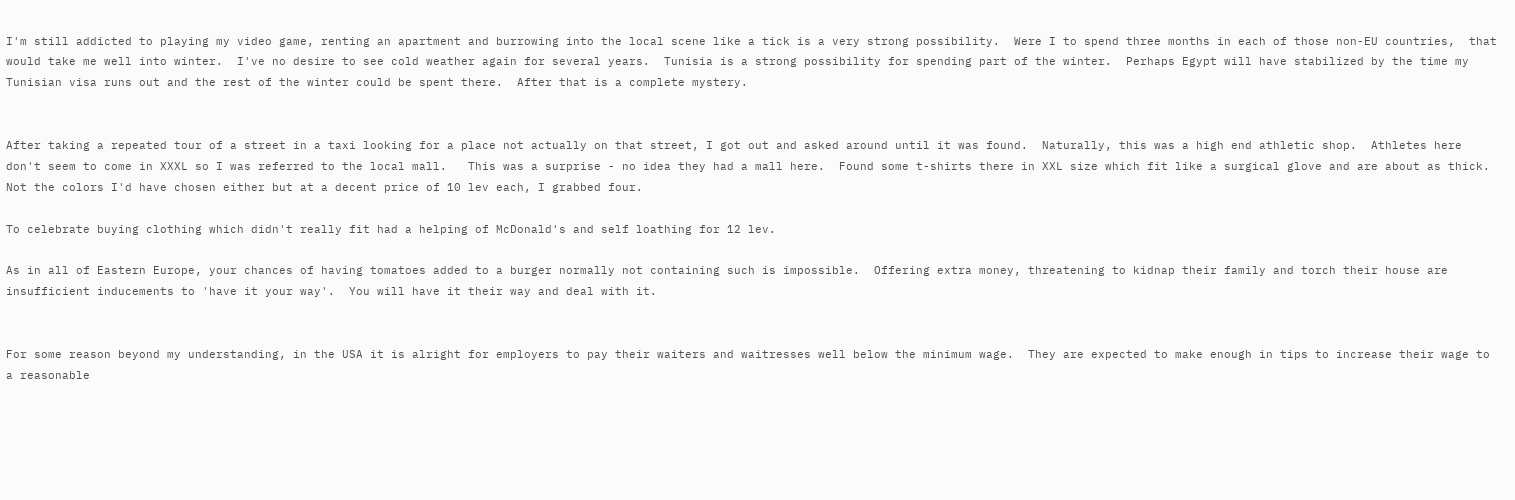I'm still addicted to playing my video game, renting an apartment and burrowing into the local scene like a tick is a very strong possibility.  Were I to spend three months in each of those non-EU countries,  that would take me well into winter.  I've no desire to see cold weather again for several years.  Tunisia is a strong possibility for spending part of the winter.  Perhaps Egypt will have stabilized by the time my Tunisian visa runs out and the rest of the winter could be spent there.  After that is a complete mystery.


After taking a repeated tour of a street in a taxi looking for a place not actually on that street, I got out and asked around until it was found.  Naturally, this was a high end athletic shop.  Athletes here don't seem to come in XXXL so I was referred to the local mall.   This was a surprise - no idea they had a mall here.  Found some t-shirts there in XXL size which fit like a surgical glove and are about as thick.  Not the colors I'd have chosen either but at a decent price of 10 lev each, I grabbed four.

To celebrate buying clothing which didn't really fit had a helping of McDonald's and self loathing for 12 lev.

As in all of Eastern Europe, your chances of having tomatoes added to a burger normally not containing such is impossible.  Offering extra money, threatening to kidnap their family and torch their house are insufficient inducements to 'have it your way'.  You will have it their way and deal with it.


For some reason beyond my understanding, in the USA it is alright for employers to pay their waiters and waitresses well below the minimum wage.  They are expected to make enough in tips to increase their wage to a reasonable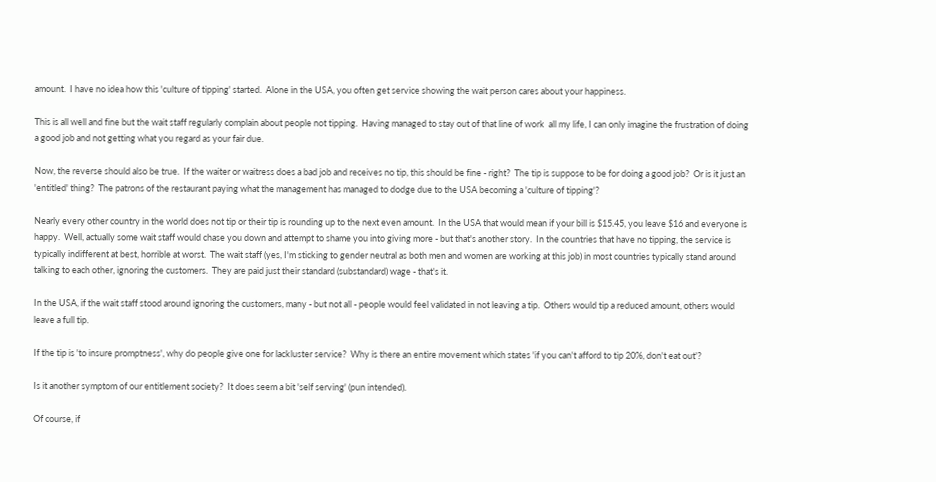amount.  I have no idea how this 'culture of tipping' started.  Alone in the USA, you often get service showing the wait person cares about your happiness.

This is all well and fine but the wait staff regularly complain about people not tipping.  Having managed to stay out of that line of work  all my life, I can only imagine the frustration of doing a good job and not getting what you regard as your fair due.

Now, the reverse should also be true.  If the waiter or waitress does a bad job and receives no tip, this should be fine - right?  The tip is suppose to be for doing a good job?  Or is it just an 'entitled' thing?  The patrons of the restaurant paying what the management has managed to dodge due to the USA becoming a 'culture of tipping'?

Nearly every other country in the world does not tip or their tip is rounding up to the next even amount.  In the USA that would mean if your bill is $15.45, you leave $16 and everyone is happy.  Well, actually some wait staff would chase you down and attempt to shame you into giving more - but that's another story.  In the countries that have no tipping, the service is typically indifferent at best, horrible at worst.  The wait staff (yes, I'm sticking to gender neutral as both men and women are working at this job) in most countries typically stand around talking to each other, ignoring the customers.  They are paid just their standard (substandard) wage - that's it.

In the USA, if the wait staff stood around ignoring the customers, many - but not all - people would feel validated in not leaving a tip.  Others would tip a reduced amount, others would leave a full tip.

If the tip is 'to insure promptness', why do people give one for lackluster service?  Why is there an entire movement which states 'if you can't afford to tip 20%, don't eat out'?

Is it another symptom of our entitlement society?  It does seem a bit 'self serving' (pun intended).

Of course, if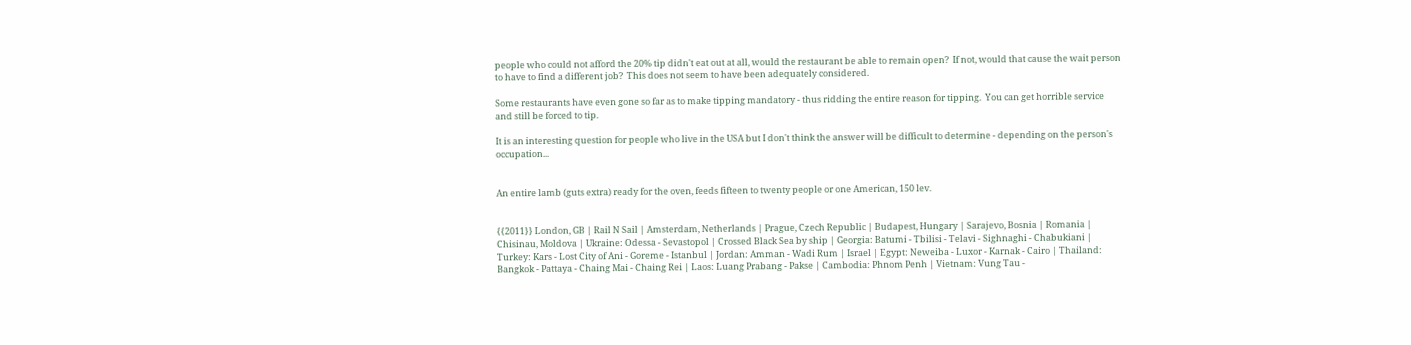people who could not afford the 20% tip didn't eat out at all, would the restaurant be able to remain open?  If not, would that cause the wait person to have to find a different job?  This does not seem to have been adequately considered.

Some restaurants have even gone so far as to make tipping mandatory - thus ridding the entire reason for tipping.  You can get horrible service and still be forced to tip.

It is an interesting question for people who live in the USA but I don't think the answer will be difficult to determine - depending on the person's occupation...


An entire lamb (guts extra) ready for the oven, feeds fifteen to twenty people or one American, 150 lev.


{{2011}} London, GB | Rail N Sail | Amsterdam, Netherlands | Prague, Czech Republic | Budapest, Hungary | Sarajevo, Bosnia | Romania | Chisinau, Moldova | Ukraine: Odessa - Sevastopol | Crossed Black Sea by ship | Georgia: Batumi - Tbilisi - Telavi - Sighnaghi - Chabukiani | Turkey: Kars - Lost City of Ani - Goreme - Istanbul | Jordan: Amman - Wadi Rum | Israel | Egypt: Neweiba - Luxor - Karnak - Cairo | Thailand: Bangkok - Pattaya - Chaing Mai - Chaing Rei | Laos: Luang Prabang - Pakse | Cambodia: Phnom Penh | Vietnam: Vung Tau -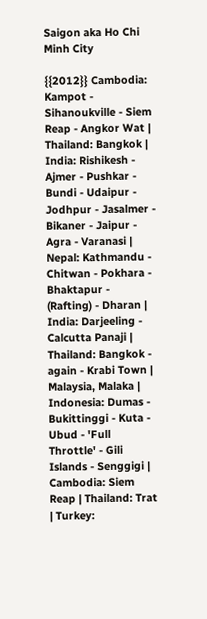Saigon aka Ho Chi Minh City

{{2012}} Cambodia: Kampot - Sihanoukville - Siem Reap - Angkor Wat | Thailand: Bangkok | India: Rishikesh - Ajmer - Pushkar - Bundi - Udaipur - Jodhpur - Jasalmer - Bikaner - Jaipur - Agra - Varanasi | Nepal: Kathmandu - Chitwan - Pokhara - Bhaktapur - (Rafting) - Dharan | India: Darjeeling - Calcutta Panaji | Thailand: Bangkok - again - Krabi Town | Malaysia, Malaka | Indonesia: Dumas - Bukittinggi - Kuta - Ubud - 'Full Throttle' - Gili Islands - Senggigi | Cambodia: Siem Reap | Thailand: Trat | Turkey: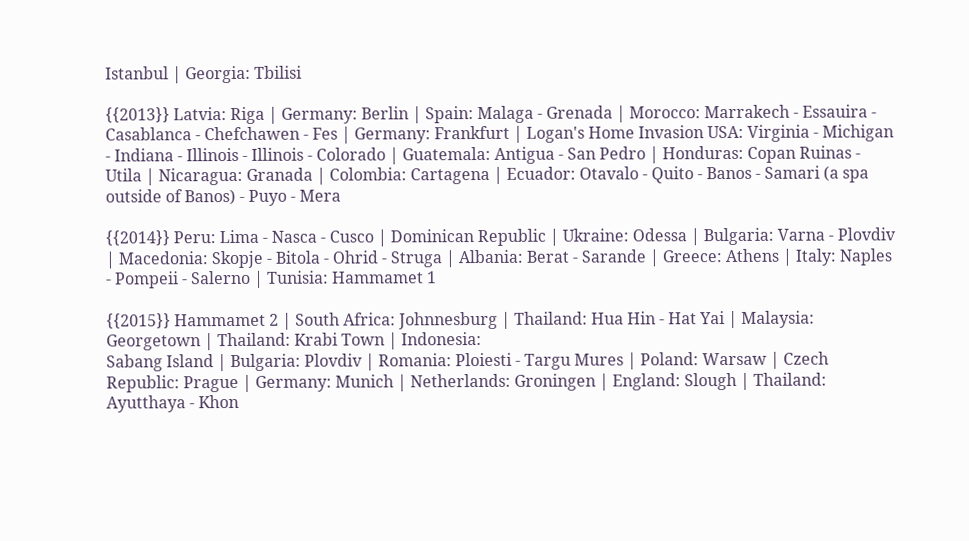Istanbul | Georgia: Tbilisi

{{2013}} Latvia: Riga | Germany: Berlin | Spain: Malaga - Grenada | Morocco: Marrakech - Essauira - Casablanca - Chefchawen - Fes | Germany: Frankfurt | Logan's Home Invasion USA: Virginia - Michigan - Indiana - Illinois - Illinois - Colorado | Guatemala: Antigua - San Pedro | Honduras: Copan Ruinas - Utila | Nicaragua: Granada | Colombia: Cartagena | Ecuador: Otavalo - Quito - Banos - Samari (a spa outside of Banos) - Puyo - Mera

{{2014}} Peru: Lima - Nasca - Cusco | Dominican Republic | Ukraine: Odessa | Bulgaria: Varna - Plovdiv | Macedonia: Skopje - Bitola - Ohrid - Struga | Albania: Berat - Sarande | Greece: Athens | Italy: Naples - Pompeii - Salerno | Tunisia: Hammamet 1

{{2015}} Hammamet 2 | South Africa: Johnnesburg | Thailand: Hua Hin - Hat Yai | Malaysia: Georgetown | Thailand: Krabi Town | Indonesia:
Sabang Island | Bulgaria: Plovdiv | Romania: Ploiesti - Targu Mures | Poland: Warsaw | Czech Republic: Prague | Germany: Munich | Netherlands: Groningen | England: Slough | Thailand: Ayutthaya - Khon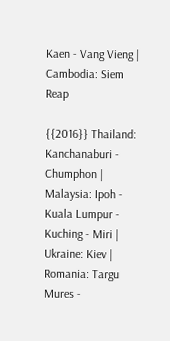Kaen - Vang Vieng | Cambodia: Siem Reap

{{2016}} Thailand: Kanchanaburi - Chumphon | Malaysia: Ipoh - Kuala Lumpur - Kuching - Miri | Ukraine: Kiev | Romania: Targu Mures -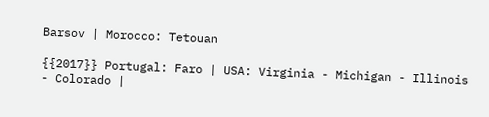Barsov | Morocco: Tetouan

{{2017}} Portugal: Faro | USA: Virginia - Michigan - Illinois - Colorado |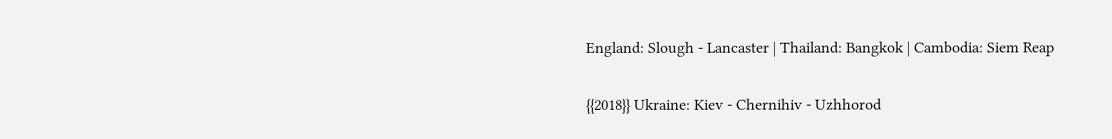England: Slough - Lancaster | Thailand: Bangkok | Cambodia: Siem Reap

{{2018}} Ukraine: Kiev - Chernihiv - Uzhhorod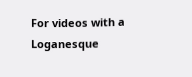For videos with a Loganesque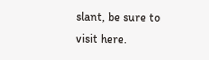slant, be sure to visit here.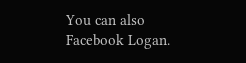You can also Facebook Logan.